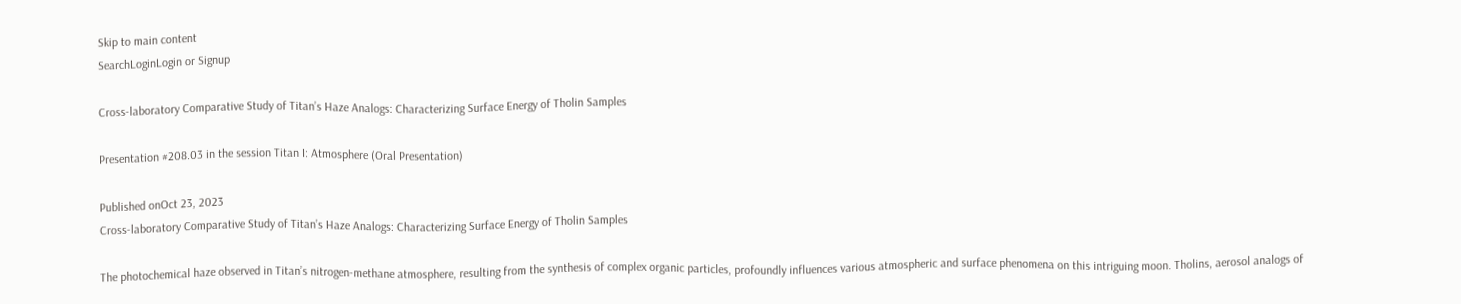Skip to main content
SearchLoginLogin or Signup

Cross-laboratory Comparative Study of Titan’s Haze Analogs: Characterizing Surface Energy of Tholin Samples

Presentation #208.03 in the session Titan I: Atmosphere (Oral Presentation)

Published onOct 23, 2023
Cross-laboratory Comparative Study of Titan’s Haze Analogs: Characterizing Surface Energy of Tholin Samples

The photochemical haze observed in Titan’s nitrogen-methane atmosphere, resulting from the synthesis of complex organic particles, profoundly influences various atmospheric and surface phenomena on this intriguing moon. Tholins, aerosol analogs of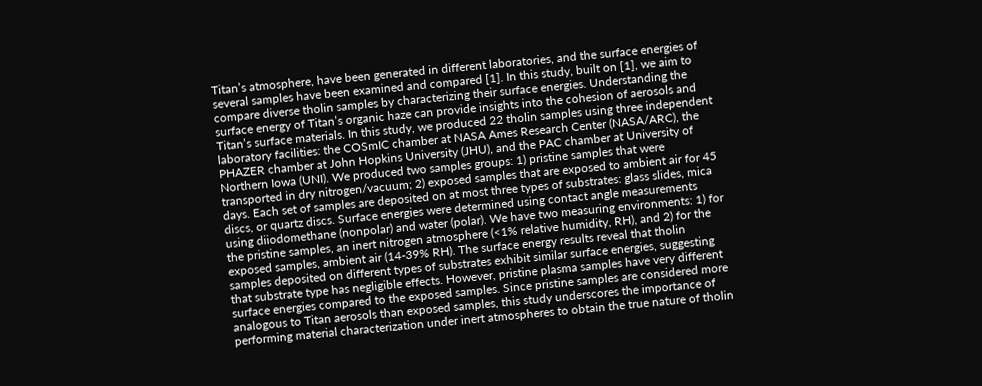Titan’s atmosphere, have been generated in different laboratories, and the surface energies of several samples have been examined and compared [1]. In this study, built on [1], we aim to compare diverse tholin samples by characterizing their surface energies. Understanding the surface energy of Titan’s organic haze can provide insights into the cohesion of aerosols and Titan’s surface materials. In this study, we produced 22 tholin samples using three independent laboratory facilities: the COSmIC chamber at NASA Ames Research Center (NASA/ARC), the PHAZER chamber at John Hopkins University (JHU), and the PAC chamber at University of Northern Iowa (UNI). We produced two samples groups: 1) pristine samples that were transported in dry nitrogen/vacuum; 2) exposed samples that are exposed to ambient air for 45 days. Each set of samples are deposited on at most three types of substrates: glass slides, mica discs, or quartz discs. Surface energies were determined using contact angle measurements using diiodomethane (nonpolar) and water (polar). We have two measuring environments: 1) for the pristine samples, an inert nitrogen atmosphere (<1% relative humidity, RH), and 2) for the exposed samples, ambient air (14-39% RH). The surface energy results reveal that tholin samples deposited on different types of substrates exhibit similar surface energies, suggesting that substrate type has negligible effects. However, pristine plasma samples have very different surface energies compared to the exposed samples. Since pristine samples are considered more analogous to Titan aerosols than exposed samples, this study underscores the importance of performing material characterization under inert atmospheres to obtain the true nature of tholin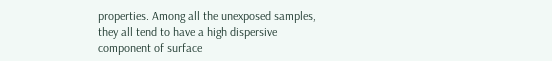properties. Among all the unexposed samples, they all tend to have a high dispersive component of surface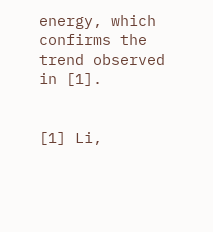energy, which confirms the trend observed in [1].


[1] Li,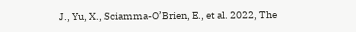J., Yu, X., Sciamma-O’Brien, E., et al. 2022, The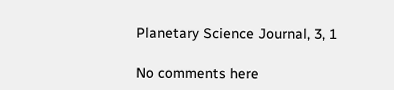Planetary Science Journal, 3, 1

No comments here